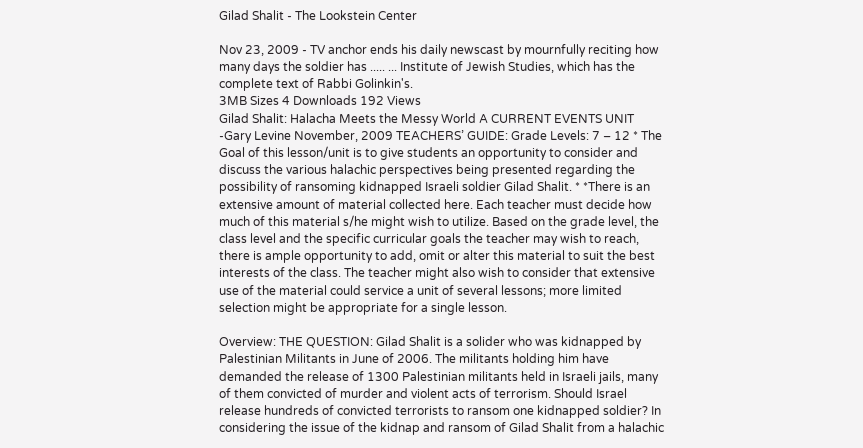Gilad Shalit - The Lookstein Center

Nov 23, 2009 - TV anchor ends his daily newscast by mournfully reciting how many days the soldier has ..... ... Institute of Jewish Studies, which has the complete text of Rabbi Golinkin's.
3MB Sizes 4 Downloads 192 Views
Gilad Shalit: Halacha Meets the Messy World A CURRENT EVENTS UNIT -Gary Levine November, 2009 TEACHERS’ GUIDE: Grade Levels: 7 – 12 * The Goal of this lesson/unit is to give students an opportunity to consider and discuss the various halachic perspectives being presented regarding the possibility of ransoming kidnapped Israeli soldier Gilad Shalit. * *There is an extensive amount of material collected here. Each teacher must decide how much of this material s/he might wish to utilize. Based on the grade level, the class level and the specific curricular goals the teacher may wish to reach, there is ample opportunity to add, omit or alter this material to suit the best interests of the class. The teacher might also wish to consider that extensive use of the material could service a unit of several lessons; more limited selection might be appropriate for a single lesson.

Overview: THE QUESTION: Gilad Shalit is a solider who was kidnapped by Palestinian Militants in June of 2006. The militants holding him have demanded the release of 1300 Palestinian militants held in Israeli jails, many of them convicted of murder and violent acts of terrorism. Should Israel release hundreds of convicted terrorists to ransom one kidnapped soldier? In considering the issue of the kidnap and ransom of Gilad Shalit from a halachic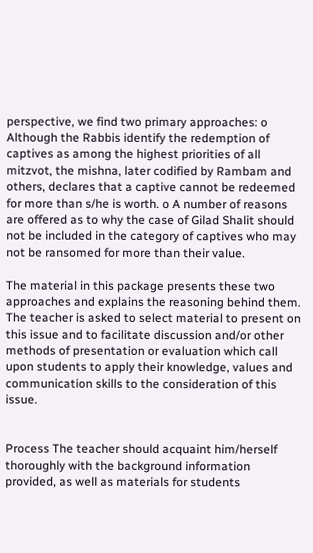perspective, we find two primary approaches: o Although the Rabbis identify the redemption of captives as among the highest priorities of all mitzvot, the mishna, later codified by Rambam and others, declares that a captive cannot be redeemed for more than s/he is worth. o A number of reasons are offered as to why the case of Gilad Shalit should not be included in the category of captives who may not be ransomed for more than their value.

The material in this package presents these two approaches and explains the reasoning behind them. The teacher is asked to select material to present on this issue and to facilitate discussion and/or other methods of presentation or evaluation which call upon students to apply their knowledge, values and communication skills to the consideration of this issue.


Process The teacher should acquaint him/herself thoroughly with the background information provided, as well as materials for students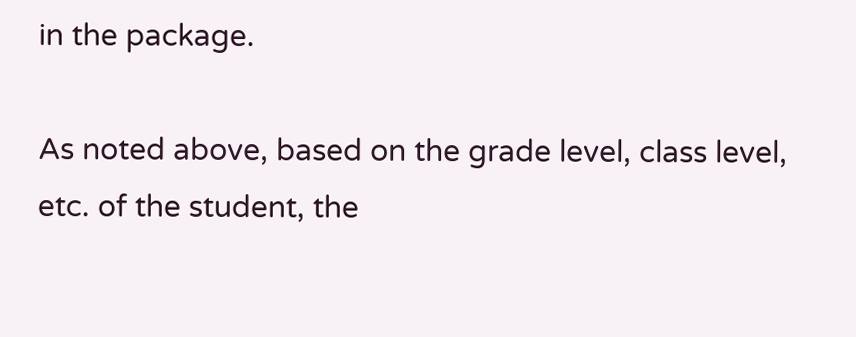in the package.

As noted above, based on the grade level, class level, etc. of the student, the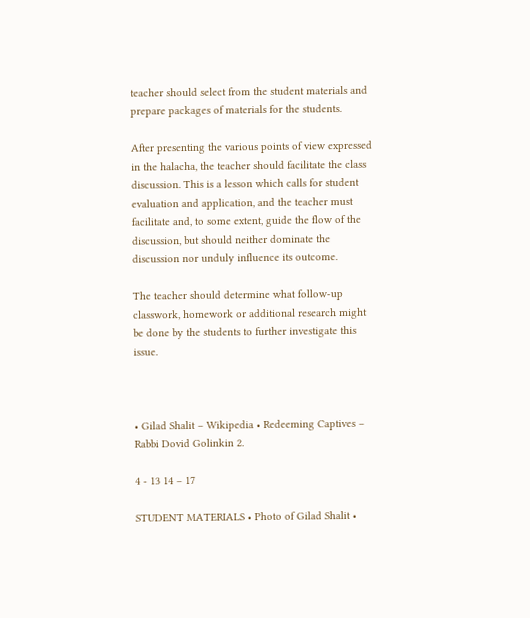teacher should select from the student materials and prepare packages of materials for the students.

After presenting the various points of view expressed in the halacha, the teacher should facilitate the class discussion. This is a lesson which calls for student evaluation and application, and the teacher must facilitate and, to some extent, guide the flow of the discussion, but should neither dominate the discussion nor unduly influence its outcome.

The teacher should determine what follow-up classwork, homework or additional research might be done by the students to further investigate this issue.



• Gilad Shalit – Wikipedia • Redeeming Captives – Rabbi Dovid Golinkin 2.

4 - 13 14 – 17

STUDENT MATERIALS • Photo of Gilad Shalit •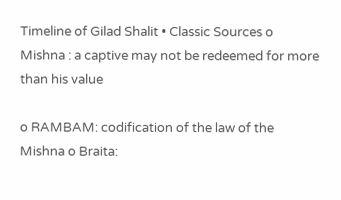Timeline of Gilad Shalit • Classic Sources o Mishna : a captive may not be redeemed for more than his value

o RAMBAM: codification of the law of the Mishna o Braita: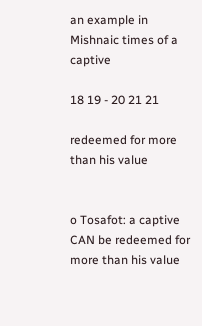an example in Mishnaic times of a captive

18 19 - 20 21 21

redeemed for more than his value


o Tosafot: a captive CAN be redeemed for more than his value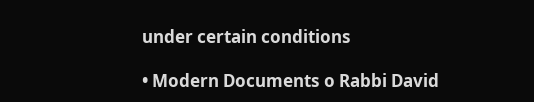under certain conditions

• Modern Documents o Rabbi David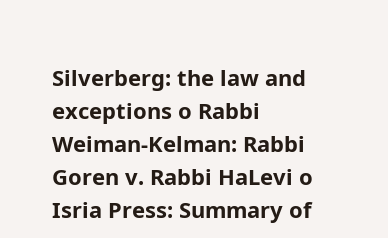Silverberg: the law and exceptions o Rabbi Weiman-Kelman: Rabbi Goren v. Rabbi HaLevi o Isria Press: Summary of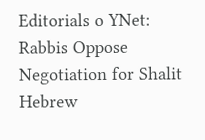Editorials o YNet: Rabbis Oppose Negotiation for Shalit Hebrew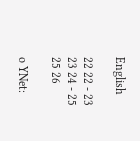English

22 22 - 23 23 24 - 25 25 26

o YNet: